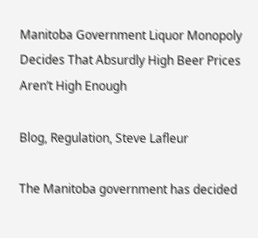Manitoba Government Liquor Monopoly Decides That Absurdly High Beer Prices Aren’t High Enough

Blog, Regulation, Steve Lafleur

The Manitoba government has decided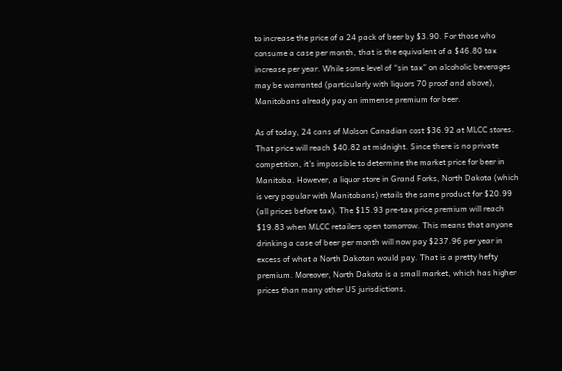to increase the price of a 24 pack of beer by $3.90. For those who consume a case per month, that is the equivalent of a $46.80 tax increase per year. While some level of “sin tax” on alcoholic beverages may be warranted (particularly with liquors 70 proof and above), Manitobans already pay an immense premium for beer.

As of today, 24 cans of Molson Canadian cost $36.92 at MLCC stores. That price will reach $40.82 at midnight. Since there is no private competition, it’s impossible to determine the market price for beer in Manitoba. However, a liquor store in Grand Forks, North Dakota (which is very popular with Manitobans) retails the same product for $20.99 (all prices before tax). The $15.93 pre-tax price premium will reach $19.83 when MLCC retailers open tomorrow. This means that anyone drinking a case of beer per month will now pay $237.96 per year in excess of what a North Dakotan would pay. That is a pretty hefty premium. Moreover, North Dakota is a small market, which has higher prices than many other US jurisdictions.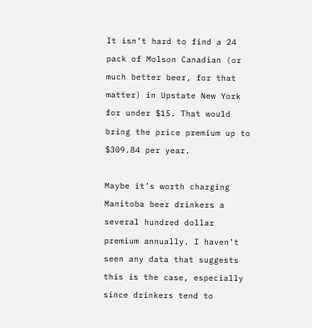It isn’t hard to find a 24 pack of Molson Canadian (or much better beer, for that matter) in Upstate New York for under $15. That would bring the price premium up to $309.84 per year.

Maybe it’s worth charging Manitoba beer drinkers a several hundred dollar premium annually. I haven’t seen any data that suggests this is the case, especially since drinkers tend to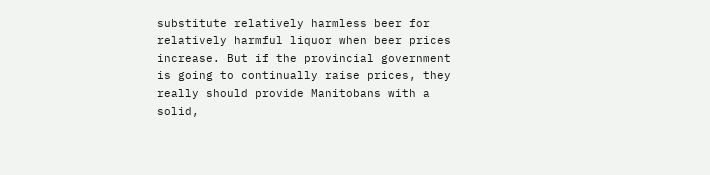substitute relatively harmless beer for relatively harmful liquor when beer prices increase. But if the provincial government is going to continually raise prices, they really should provide Manitobans with a solid,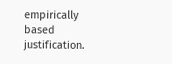empirically based justification.